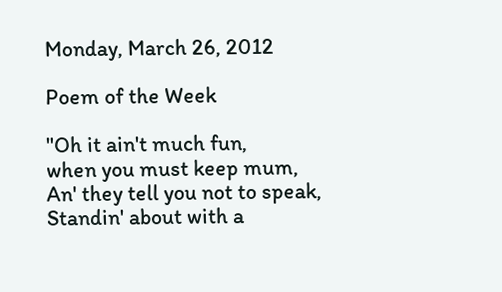Monday, March 26, 2012

Poem of the Week

"Oh it ain't much fun,
when you must keep mum,
An' they tell you not to speak,
Standin' about with a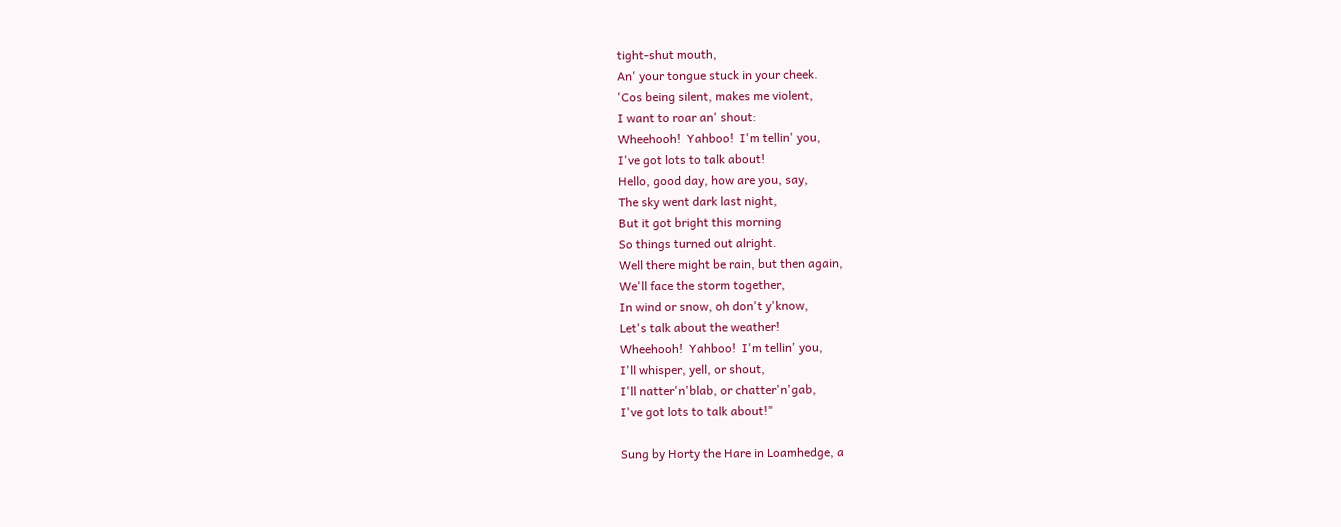tight-shut mouth,
An' your tongue stuck in your cheek.
'Cos being silent, makes me violent,
I want to roar an' shout:
Wheehooh!  Yahboo!  I'm tellin' you,
I've got lots to talk about!
Hello, good day, how are you, say,
The sky went dark last night,
But it got bright this morning
So things turned out alright.
Well there might be rain, but then again,
We'll face the storm together,
In wind or snow, oh don't y'know,
Let's talk about the weather!
Wheehooh!  Yahboo!  I'm tellin' you,
I'll whisper, yell, or shout,
I'll natter'n'blab, or chatter'n'gab,
I've got lots to talk about!"

Sung by Horty the Hare in Loamhedge, a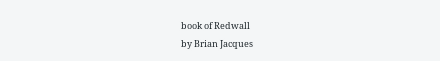book of Redwall
by Brian Jacques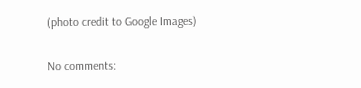(photo credit to Google Images)

No comments: